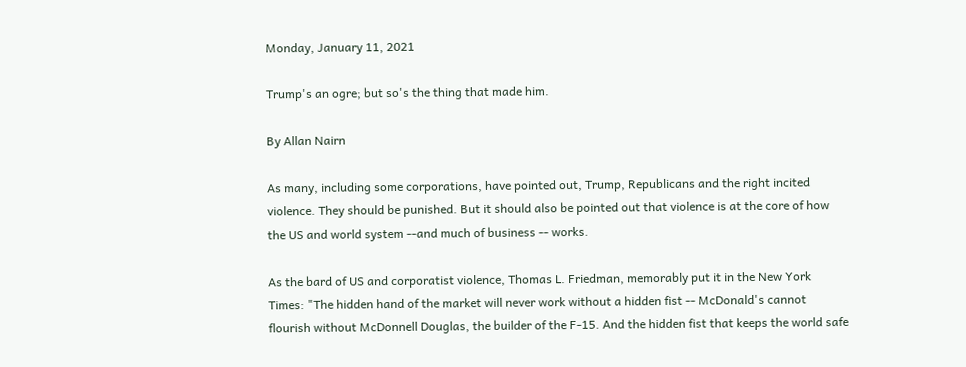Monday, January 11, 2021

Trump's an ogre; but so's the thing that made him.

By Allan Nairn

As many, including some corporations, have pointed out, Trump, Republicans and the right incited violence. They should be punished. But it should also be pointed out that violence is at the core of how the US and world system --and much of business -- works.

As the bard of US and corporatist violence, Thomas L. Friedman, memorably put it in the New York Times: "The hidden hand of the market will never work without a hidden fist -- McDonald's cannot flourish without McDonnell Douglas, the builder of the F-15. And the hidden fist that keeps the world safe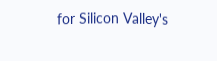for Silicon Valley's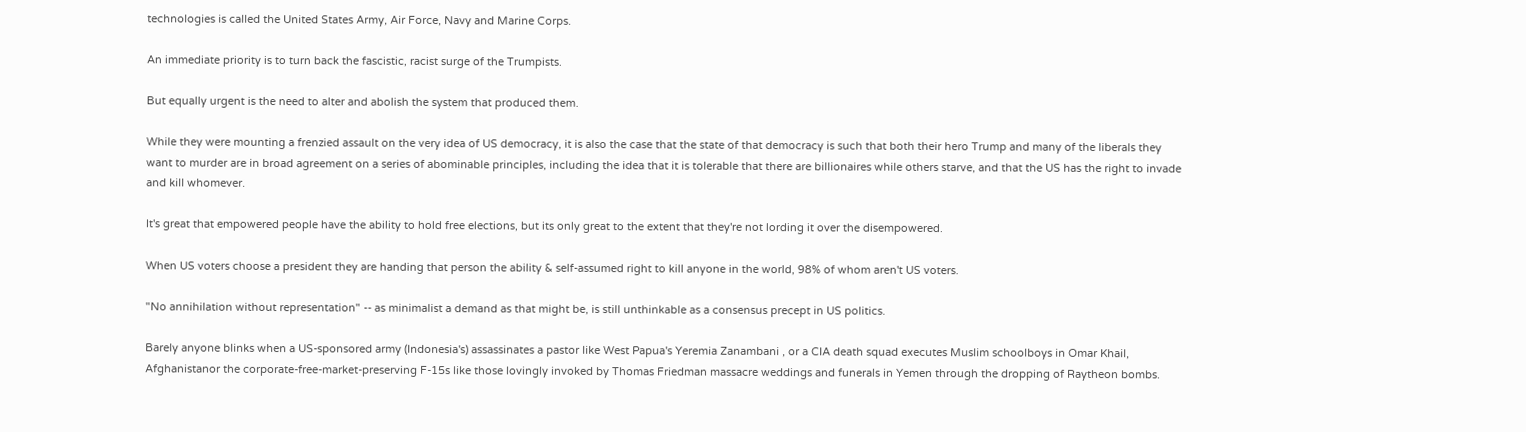technologies is called the United States Army, Air Force, Navy and Marine Corps.

An immediate priority is to turn back the fascistic, racist surge of the Trumpists.

But equally urgent is the need to alter and abolish the system that produced them.

While they were mounting a frenzied assault on the very idea of US democracy, it is also the case that the state of that democracy is such that both their hero Trump and many of the liberals they want to murder are in broad agreement on a series of abominable principles, including the idea that it is tolerable that there are billionaires while others starve, and that the US has the right to invade and kill whomever.

It's great that empowered people have the ability to hold free elections, but its only great to the extent that they're not lording it over the disempowered.

When US voters choose a president they are handing that person the ability & self-assumed right to kill anyone in the world, 98% of whom aren't US voters.

"No annihilation without representation" -- as minimalist a demand as that might be, is still unthinkable as a consensus precept in US politics.

Barely anyone blinks when a US-sponsored army (Indonesia's) assassinates a pastor like West Papua's Yeremia Zanambani , or a CIA death squad executes Muslim schoolboys in Omar Khail, Afghanistanor the corporate-free-market-preserving F-15s like those lovingly invoked by Thomas Friedman massacre weddings and funerals in Yemen through the dropping of Raytheon bombs.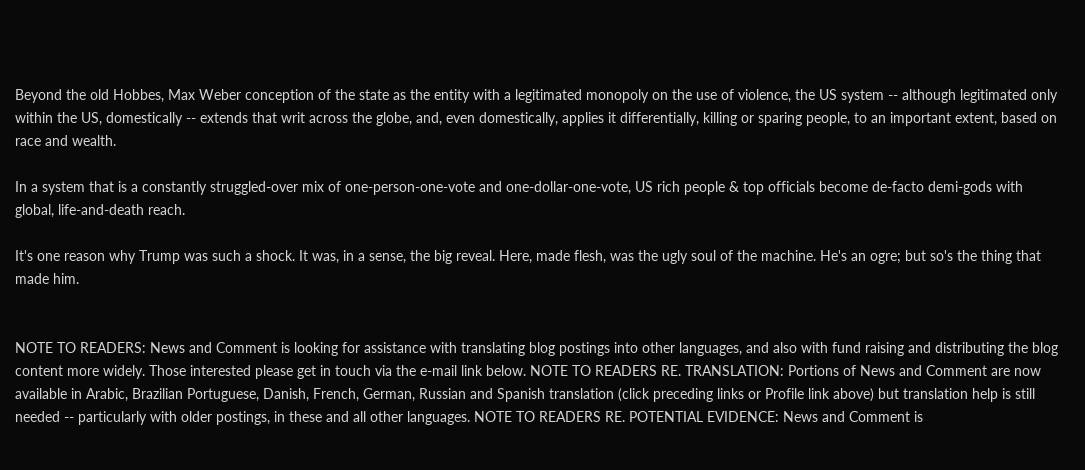Beyond the old Hobbes, Max Weber conception of the state as the entity with a legitimated monopoly on the use of violence, the US system -- although legitimated only within the US, domestically -- extends that writ across the globe, and, even domestically, applies it differentially, killing or sparing people, to an important extent, based on race and wealth.

In a system that is a constantly struggled-over mix of one-person-one-vote and one-dollar-one-vote, US rich people & top officials become de-facto demi-gods with global, life-and-death reach.

It's one reason why Trump was such a shock. It was, in a sense, the big reveal. Here, made flesh, was the ugly soul of the machine. He's an ogre; but so's the thing that made him.


NOTE TO READERS: News and Comment is looking for assistance with translating blog postings into other languages, and also with fund raising and distributing the blog content more widely. Those interested please get in touch via the e-mail link below. NOTE TO READERS RE. TRANSLATION: Portions of News and Comment are now available in Arabic, Brazilian Portuguese, Danish, French, German, Russian and Spanish translation (click preceding links or Profile link above) but translation help is still needed -- particularly with older postings, in these and all other languages. NOTE TO READERS RE. POTENTIAL EVIDENCE: News and Comment is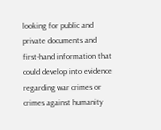looking for public and private documents and first-hand information that could develop into evidence regarding war crimes or crimes against humanity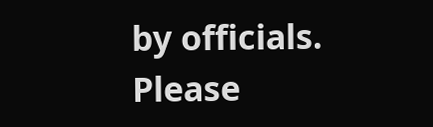by officials. Please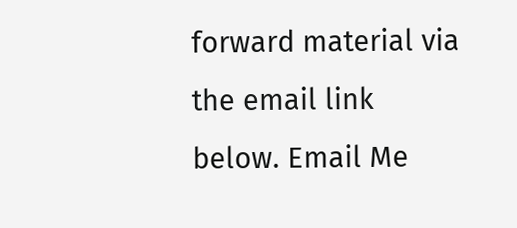forward material via the email link below. Email Me